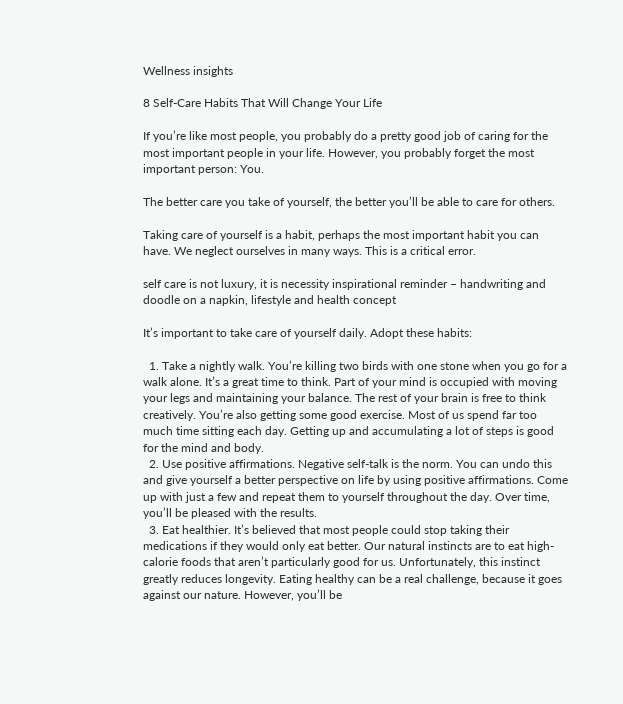Wellness insights

8 Self-Care Habits That Will Change Your Life

If you’re like most people, you probably do a pretty good job of caring for the most important people in your life. However, you probably forget the most important person: You.

The better care you take of yourself, the better you’ll be able to care for others.

Taking care of yourself is a habit, perhaps the most important habit you can have. We neglect ourselves in many ways. This is a critical error.

self care is not luxury, it is necessity inspirational reminder – handwriting and doodle on a napkin, lifestyle and health concept

It’s important to take care of yourself daily. Adopt these habits:

  1. Take a nightly walk. You’re killing two birds with one stone when you go for a walk alone. It’s a great time to think. Part of your mind is occupied with moving your legs and maintaining your balance. The rest of your brain is free to think creatively. You’re also getting some good exercise. Most of us spend far too much time sitting each day. Getting up and accumulating a lot of steps is good for the mind and body.
  2. Use positive affirmations. Negative self-talk is the norm. You can undo this and give yourself a better perspective on life by using positive affirmations. Come up with just a few and repeat them to yourself throughout the day. Over time, you’ll be pleased with the results.
  3. Eat healthier. It’s believed that most people could stop taking their medications if they would only eat better. Our natural instincts are to eat high-calorie foods that aren’t particularly good for us. Unfortunately, this instinct greatly reduces longevity. Eating healthy can be a real challenge, because it goes against our nature. However, you’ll be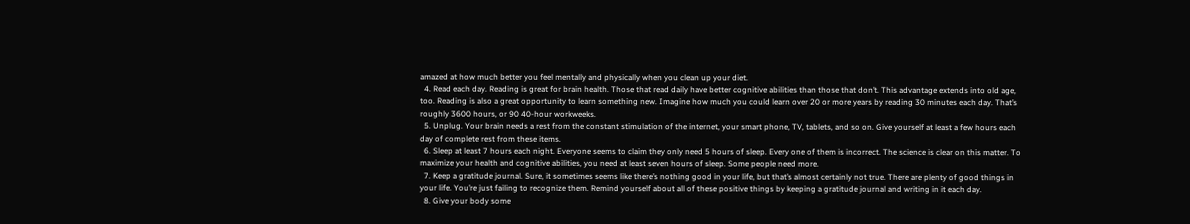amazed at how much better you feel mentally and physically when you clean up your diet.
  4. Read each day. Reading is great for brain health. Those that read daily have better cognitive abilities than those that don’t. This advantage extends into old age, too. Reading is also a great opportunity to learn something new. Imagine how much you could learn over 20 or more years by reading 30 minutes each day. That’s roughly 3600 hours, or 90 40-hour workweeks.
  5. Unplug. Your brain needs a rest from the constant stimulation of the internet, your smart phone, TV, tablets, and so on. Give yourself at least a few hours each day of complete rest from these items.
  6. Sleep at least 7 hours each night. Everyone seems to claim they only need 5 hours of sleep. Every one of them is incorrect. The science is clear on this matter. To maximize your health and cognitive abilities, you need at least seven hours of sleep. Some people need more.
  7. Keep a gratitude journal. Sure, it sometimes seems like there’s nothing good in your life, but that’s almost certainly not true. There are plenty of good things in your life. You’re just failing to recognize them. Remind yourself about all of these positive things by keeping a gratitude journal and writing in it each day.
  8. Give your body some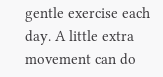gentle exercise each day. A little extra movement can do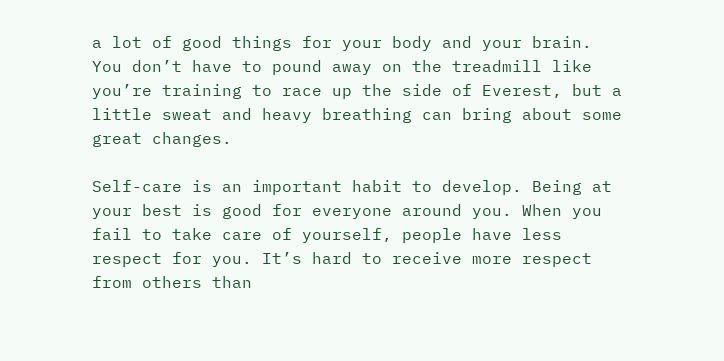a lot of good things for your body and your brain. You don’t have to pound away on the treadmill like you’re training to race up the side of Everest, but a little sweat and heavy breathing can bring about some great changes.

Self-care is an important habit to develop. Being at your best is good for everyone around you. When you fail to take care of yourself, people have less respect for you. It’s hard to receive more respect from others than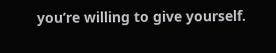you’re willing to give yourself.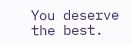You deserve the best.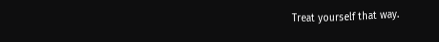Treat yourself that way.